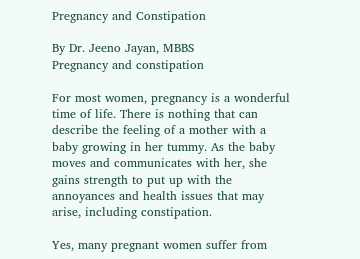Pregnancy and Constipation

By Dr. Jeeno Jayan, MBBS
Pregnancy and constipation

For most women, pregnancy is a wonderful time of life. There is nothing that can describe the feeling of a mother with a baby growing in her tummy. As the baby moves and communicates with her, she gains strength to put up with the annoyances and health issues that may arise, including constipation.

Yes, many pregnant women suffer from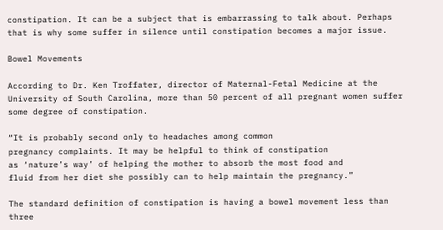constipation. It can be a subject that is embarrassing to talk about. Perhaps that is why some suffer in silence until constipation becomes a major issue.

Bowel Movements

According to Dr. Ken Troffater, director of Maternal-Fetal Medicine at the University of South Carolina, more than 50 percent of all pregnant women suffer some degree of constipation.

“It is probably second only to headaches among common
pregnancy complaints. It may be helpful to think of constipation
as ‘nature’s way’ of helping the mother to absorb the most food and
fluid from her diet she possibly can to help maintain the pregnancy.”

The standard definition of constipation is having a bowel movement less than three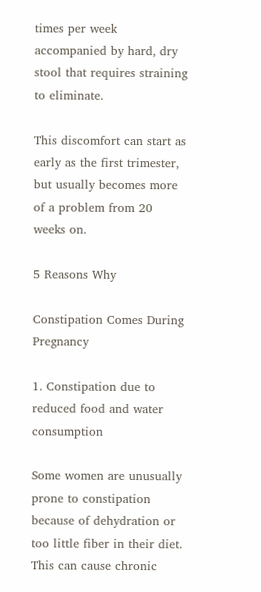times per week accompanied by hard, dry stool that requires straining to eliminate.

This discomfort can start as early as the first trimester, but usually becomes more of a problem from 20 weeks on.

5 Reasons Why

Constipation Comes During Pregnancy

1. Constipation due to reduced food and water consumption

Some women are unusually prone to constipation because of dehydration or too little fiber in their diet. This can cause chronic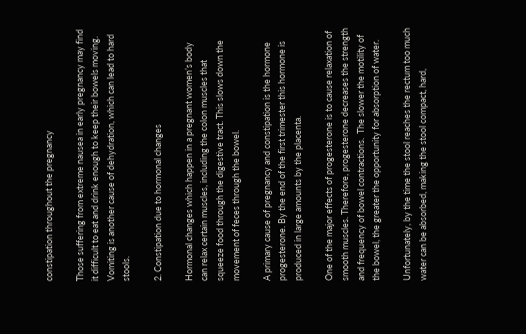constipation throughout the pregnancy

Those suffering from extreme nausea in early pregnancy may find it difficult to eat and drink enough to keep their bowels moving. Vomiting is another cause of dehydration, which can lead to hard stools.

2. Constipation due to hormonal changes

Hormonal changes which happen in a pregnant women’s body can relax certain muscles, including the colon muscles that squeeze food through the digestive tract. This slows down the movement of feces through the bowel.

A primary cause of pregnancy and constipation is the hormone progesterone. By the end of the first trimester this hormone is produced in large amounts by the placenta.

One of the major effects of progesterone is to cause relaxation of smooth muscles. Therefore, progesterone decreases the strength and frequency of bowel contractions.  The slower the motility of the bowel, the greater the opportunity for absorption of water.

Unfortunately, by the time the stool reaches the rectum too much water can be absorbed, making the stool compact, hard,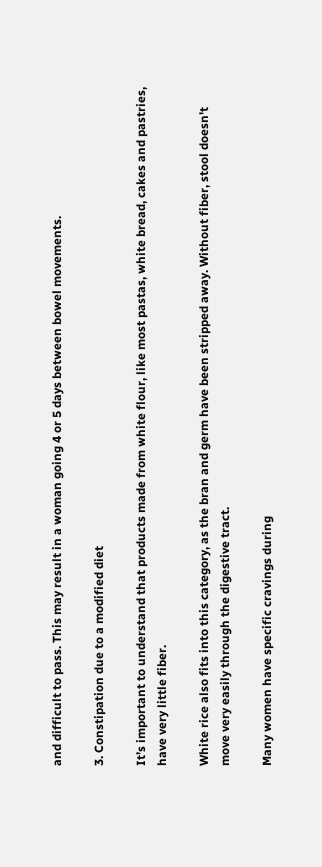and difficult to pass. This may result in a woman going 4 or 5 days between bowel movements.

3. Constipation due to a modified diet

It’s important to understand that products made from white flour, like most pastas, white bread, cakes and pastries, have very little fiber.

White rice also fits into this category, as the bran and germ have been stripped away. Without fiber, stool doesn't move very easily through the digestive tract.

Many women have specific cravings during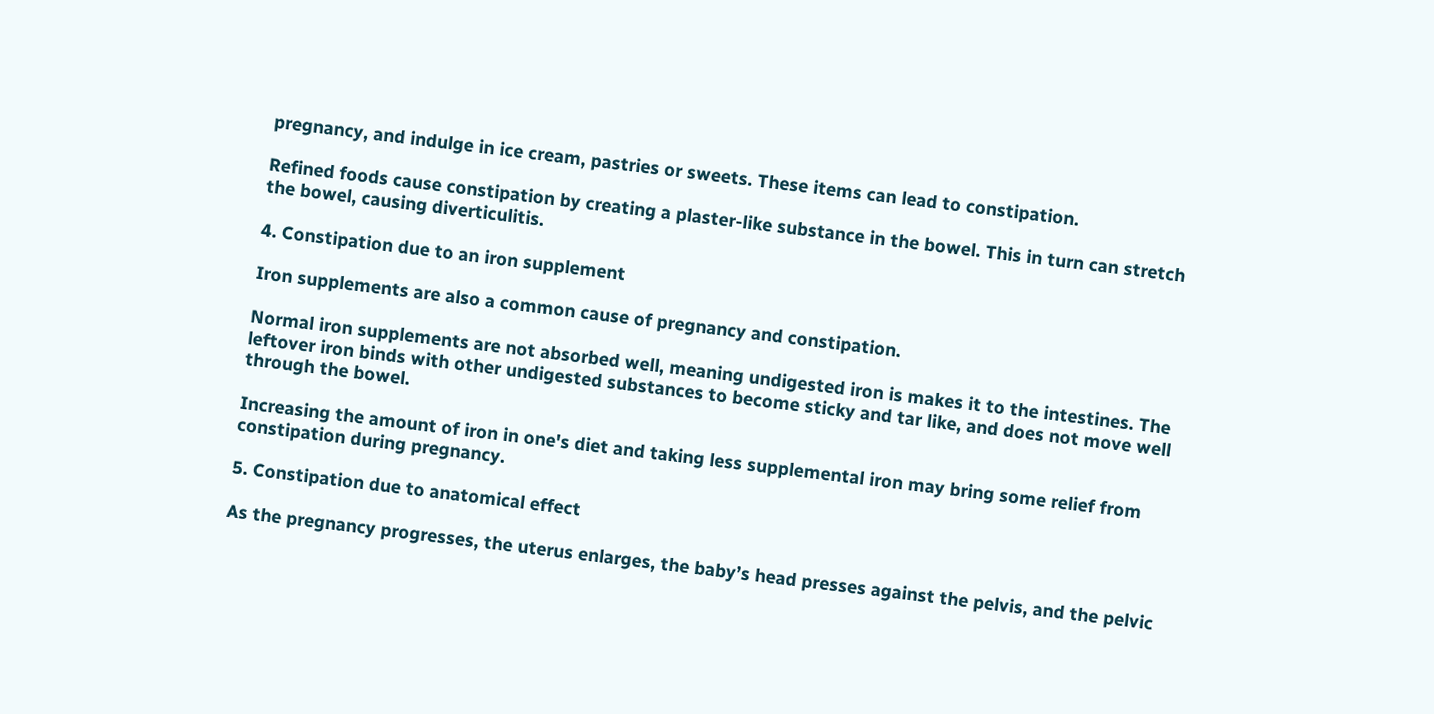pregnancy, and indulge in ice cream, pastries or sweets. These items can lead to constipation.

Refined foods cause constipation by creating a plaster-like substance in the bowel. This in turn can stretch the bowel, causing diverticulitis.

4. Constipation due to an iron supplement

Iron supplements are also a common cause of pregnancy and constipation.

Normal iron supplements are not absorbed well, meaning undigested iron is makes it to the intestines. The leftover iron binds with other undigested substances to become sticky and tar like, and does not move well through the bowel.

Increasing the amount of iron in one's diet and taking less supplemental iron may bring some relief from constipation during pregnancy.

5. Constipation due to anatomical effect

As the pregnancy progresses, the uterus enlarges, the baby’s head presses against the pelvis, and the pelvic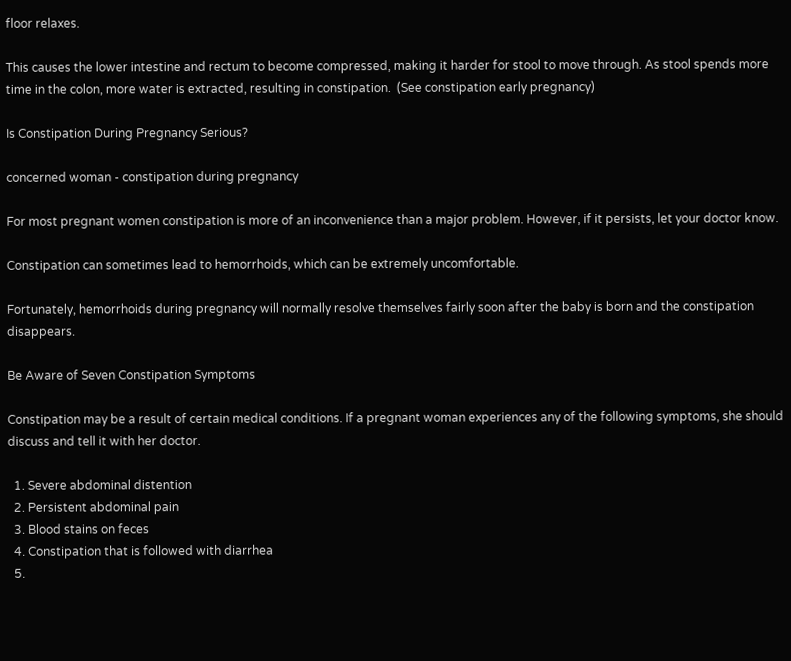floor relaxes.

This causes the lower intestine and rectum to become compressed, making it harder for stool to move through. As stool spends more time in the colon, more water is extracted, resulting in constipation.  (See constipation early pregnancy)

Is Constipation During Pregnancy Serious?

concerned woman - constipation during pregnancy

For most pregnant women constipation is more of an inconvenience than a major problem. However, if it persists, let your doctor know.

Constipation can sometimes lead to hemorrhoids, which can be extremely uncomfortable.

Fortunately, hemorrhoids during pregnancy will normally resolve themselves fairly soon after the baby is born and the constipation disappears.

Be Aware of Seven Constipation Symptoms

Constipation may be a result of certain medical conditions. If a pregnant woman experiences any of the following symptoms, she should discuss and tell it with her doctor.

  1. Severe abdominal distention
  2. Persistent abdominal pain
  3. Blood stains on feces
  4. Constipation that is followed with diarrhea
  5.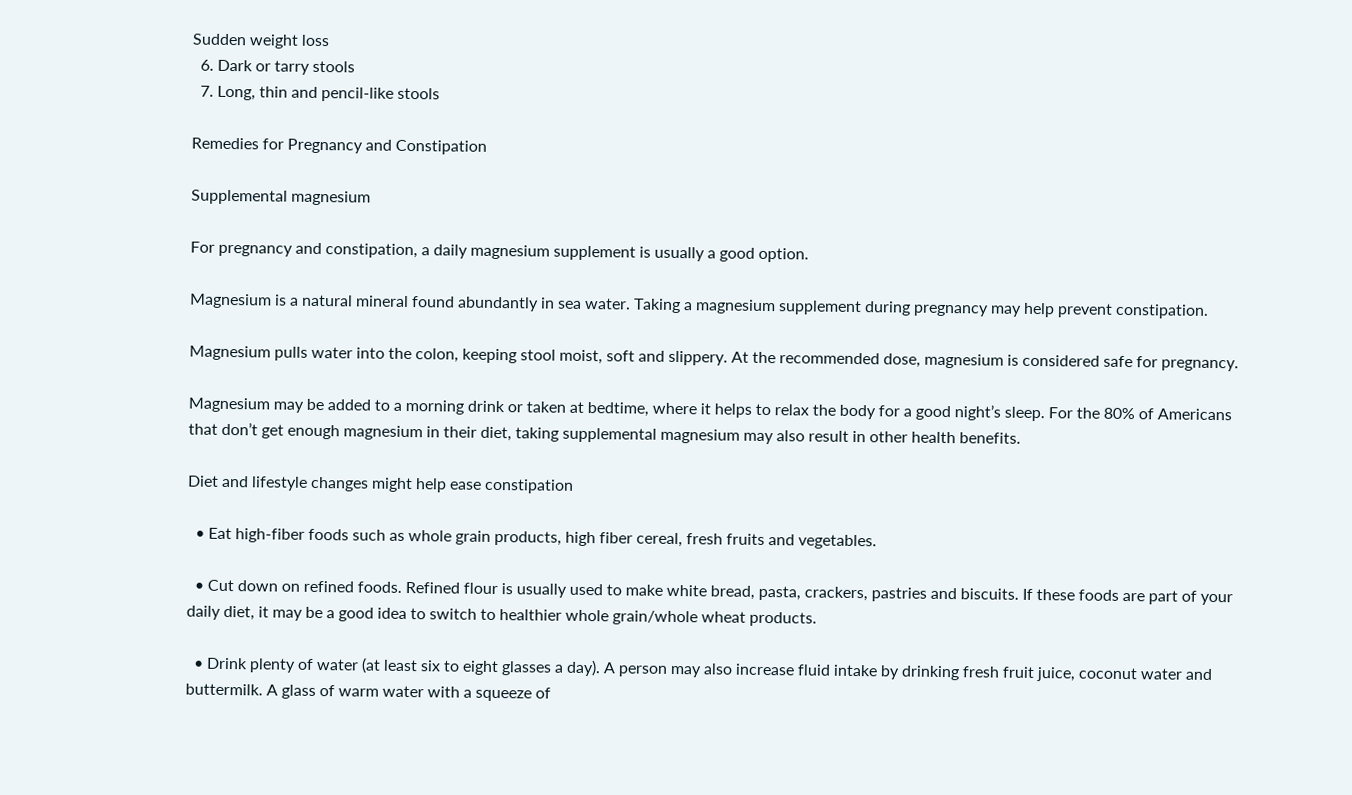Sudden weight loss
  6. Dark or tarry stools
  7. Long, thin and pencil-like stools

Remedies for Pregnancy and Constipation

Supplemental magnesium

For pregnancy and constipation, a daily magnesium supplement is usually a good option.

Magnesium is a natural mineral found abundantly in sea water. Taking a magnesium supplement during pregnancy may help prevent constipation.

Magnesium pulls water into the colon, keeping stool moist, soft and slippery. At the recommended dose, magnesium is considered safe for pregnancy.

Magnesium may be added to a morning drink or taken at bedtime, where it helps to relax the body for a good night’s sleep. For the 80% of Americans that don’t get enough magnesium in their diet, taking supplemental magnesium may also result in other health benefits.

Diet and lifestyle changes might help ease constipation

  • Eat high-fiber foods such as whole grain products, high fiber cereal, fresh fruits and vegetables.

  • Cut down on refined foods. Refined flour is usually used to make white bread, pasta, crackers, pastries and biscuits. If these foods are part of your daily diet, it may be a good idea to switch to healthier whole grain/whole wheat products.

  • Drink plenty of water (at least six to eight glasses a day). A person may also increase fluid intake by drinking fresh fruit juice, coconut water and buttermilk. A glass of warm water with a squeeze of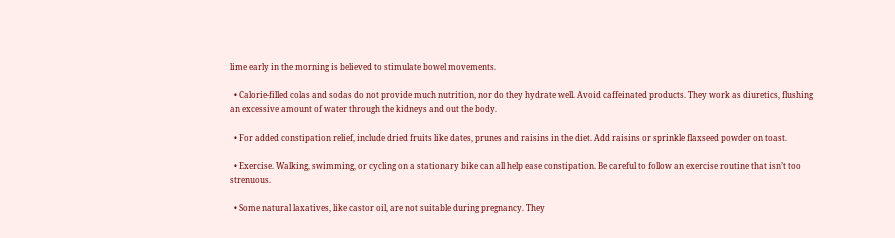lime early in the morning is believed to stimulate bowel movements.

  • Calorie-filled colas and sodas do not provide much nutrition, nor do they hydrate well. Avoid caffeinated products. They work as diuretics, flushing an excessive amount of water through the kidneys and out the body.

  • For added constipation relief, include dried fruits like dates, prunes and raisins in the diet. Add raisins or sprinkle flaxseed powder on toast.

  • Exercise. Walking, swimming, or cycling on a stationary bike can all help ease constipation. Be careful to follow an exercise routine that isn’t too strenuous.

  • Some natural laxatives, like castor oil, are not suitable during pregnancy. They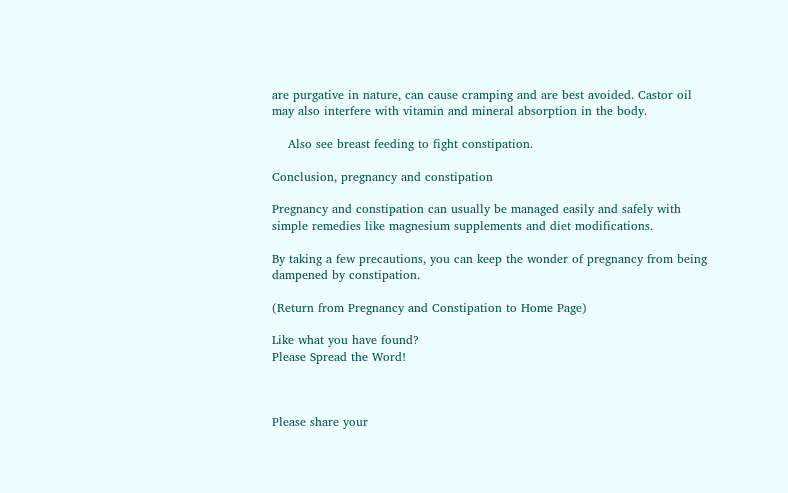are purgative in nature, can cause cramping and are best avoided. Castor oil may also interfere with vitamin and mineral absorption in the body.

    Also see breast feeding to fight constipation.

Conclusion, pregnancy and constipation

Pregnancy and constipation can usually be managed easily and safely with simple remedies like magnesium supplements and diet modifications.

By taking a few precautions, you can keep the wonder of pregnancy from being dampened by constipation.

(Return from Pregnancy and Constipation to Home Page)

Like what you have found?
Please Spread the Word!



Please share your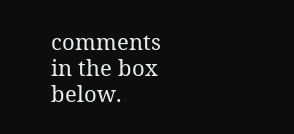comments in the box below.